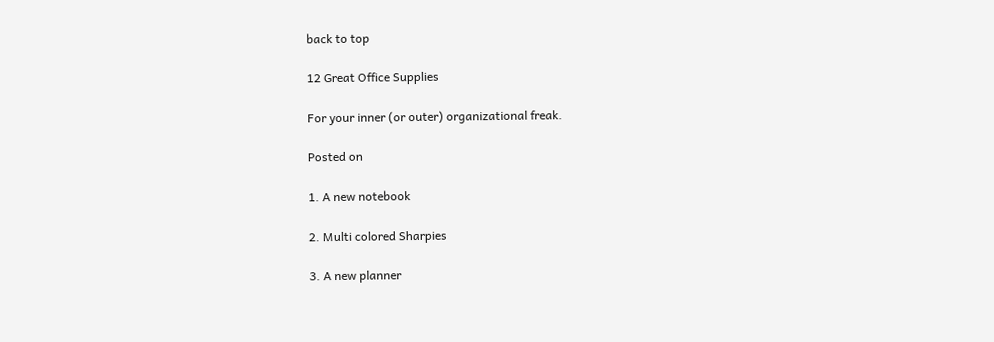back to top

12 Great Office Supplies

For your inner (or outer) organizational freak.

Posted on

1. A new notebook

2. Multi colored Sharpies

3. A new planner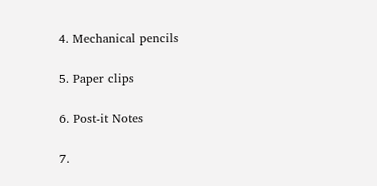4. Mechanical pencils

5. Paper clips

6. Post-it Notes

7.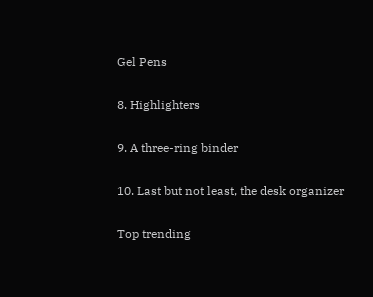Gel Pens

8. Highlighters

9. A three-ring binder

10. Last but not least, the desk organizer

Top trending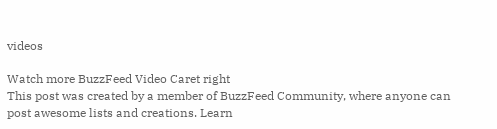videos

Watch more BuzzFeed Video Caret right
This post was created by a member of BuzzFeed Community, where anyone can post awesome lists and creations. Learn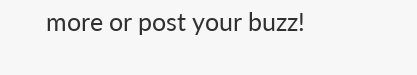more or post your buzz!